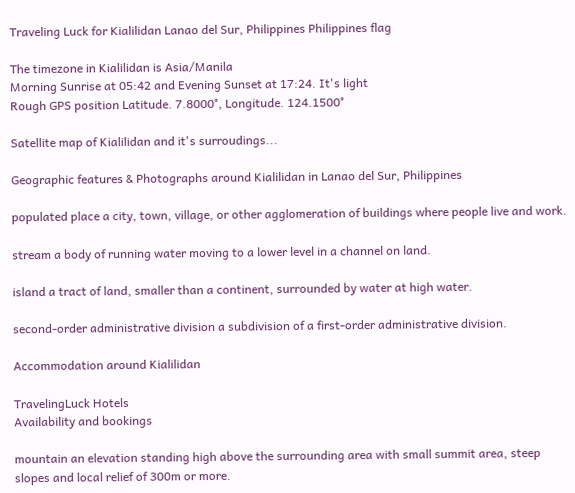Traveling Luck for Kialilidan Lanao del Sur, Philippines Philippines flag

The timezone in Kialilidan is Asia/Manila
Morning Sunrise at 05:42 and Evening Sunset at 17:24. It's light
Rough GPS position Latitude. 7.8000°, Longitude. 124.1500°

Satellite map of Kialilidan and it's surroudings...

Geographic features & Photographs around Kialilidan in Lanao del Sur, Philippines

populated place a city, town, village, or other agglomeration of buildings where people live and work.

stream a body of running water moving to a lower level in a channel on land.

island a tract of land, smaller than a continent, surrounded by water at high water.

second-order administrative division a subdivision of a first-order administrative division.

Accommodation around Kialilidan

TravelingLuck Hotels
Availability and bookings

mountain an elevation standing high above the surrounding area with small summit area, steep slopes and local relief of 300m or more.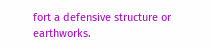fort a defensive structure or earthworks.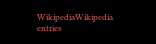WikipediaWikipedia entries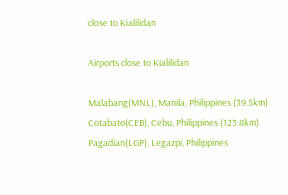close to Kialilidan

Airports close to Kialilidan

Malabang(MNL), Manila, Philippines (39.5km)
Cotabato(CEB), Cebu, Philippines (123.8km)
Pagadian(LGP), Legazpi, Philippines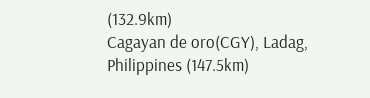(132.9km)
Cagayan de oro(CGY), Ladag, Philippines (147.5km)